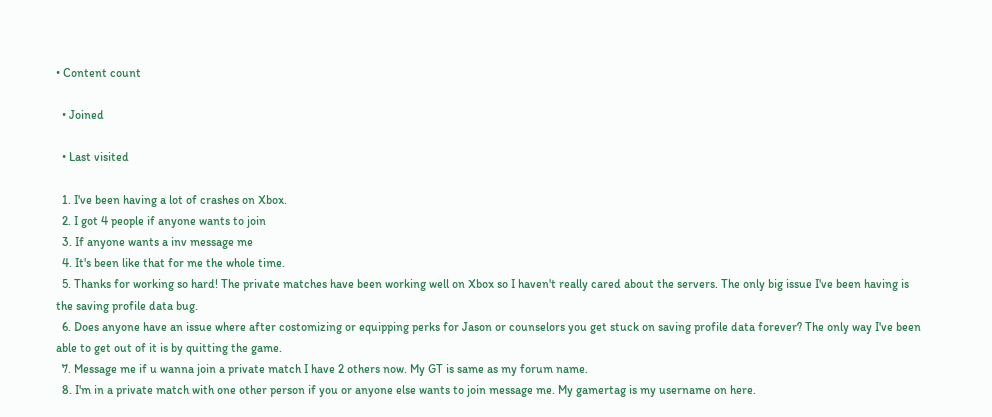• Content count

  • Joined

  • Last visited

  1. I've been having a lot of crashes on Xbox.
  2. I got 4 people if anyone wants to join
  3. If anyone wants a inv message me
  4. It's been like that for me the whole time.
  5. Thanks for working so hard! The private matches have been working well on Xbox so I haven't really cared about the servers. The only big issue I've been having is the saving profile data bug.
  6. Does anyone have an issue where after costomizing or equipping perks for Jason or counselors you get stuck on saving profile data forever? The only way I've been able to get out of it is by quitting the game.
  7. Message me if u wanna join a private match I have 2 others now. My GT is same as my forum name.
  8. I'm in a private match with one other person if you or anyone else wants to join message me. My gamertag is my username on here.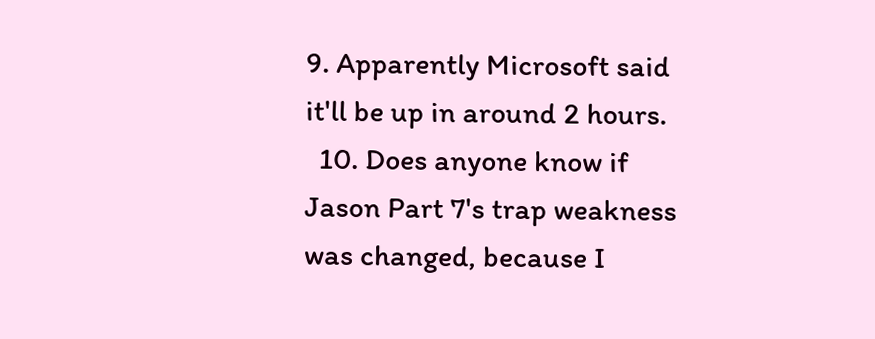9. Apparently Microsoft said it'll be up in around 2 hours.
  10. Does anyone know if Jason Part 7's trap weakness was changed, because I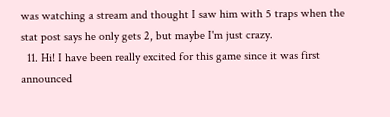was watching a stream and thought I saw him with 5 traps when the stat post says he only gets 2, but maybe I'm just crazy.
  11. Hi! I have been really excited for this game since it was first announced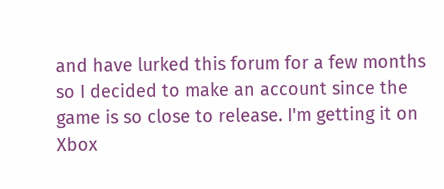and have lurked this forum for a few months so I decided to make an account since the game is so close to release. I'm getting it on Xbox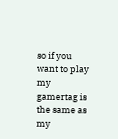so if you want to play my gamertag is the same as my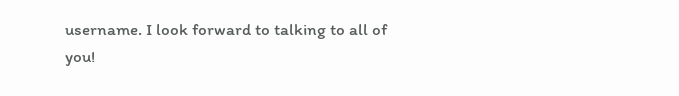username. I look forward to talking to all of you!